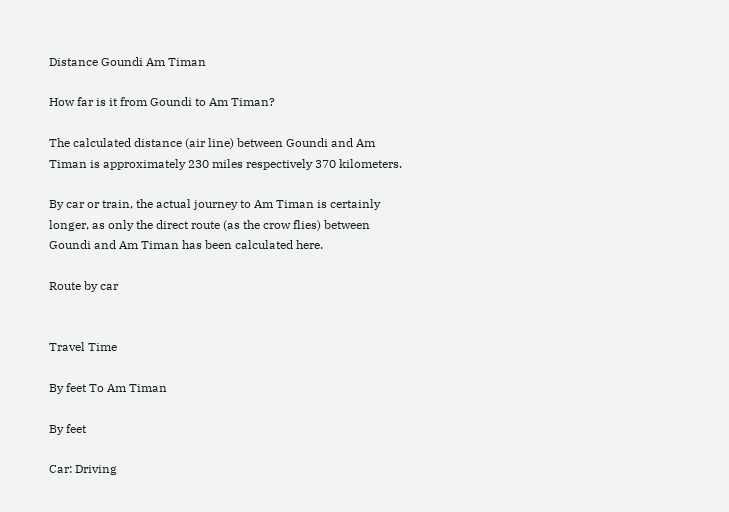Distance Goundi Am Timan

How far is it from Goundi to Am Timan?

The calculated distance (air line) between Goundi and Am Timan is approximately 230 miles respectively 370 kilometers.

By car or train, the actual journey to Am Timan is certainly longer, as only the direct route (as the crow flies) between Goundi and Am Timan has been calculated here.

Route by car


Travel Time

By feet To Am Timan

By feet

Car: Driving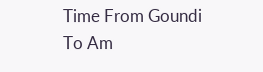Time From Goundi To Am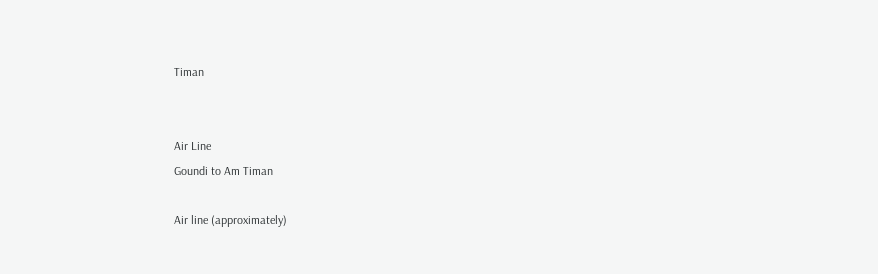Timan


Air Line
Goundi to Am Timan

Air line (approximately)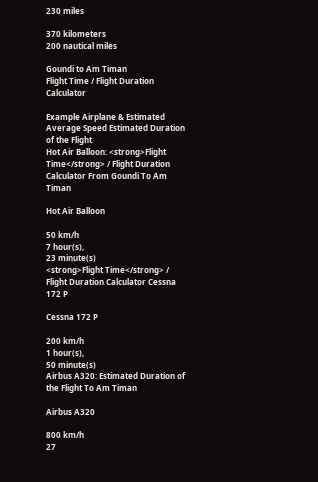230 miles

370 kilometers
200 nautical miles

Goundi to Am Timan
Flight Time / Flight Duration Calculator

Example Airplane & Estimated Average Speed Estimated Duration of the Flight
Hot Air Balloon: <strong>Flight Time</strong> / Flight Duration Calculator From Goundi To Am Timan

Hot Air Balloon

50 km/h
7 hour(s),
23 minute(s)
<strong>Flight Time</strong> / Flight Duration Calculator Cessna 172 P

Cessna 172 P

200 km/h
1 hour(s),
50 minute(s)
Airbus A320: Estimated Duration of the Flight To Am Timan

Airbus A320

800 km/h
27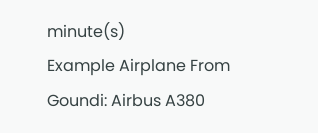minute(s)
Example Airplane From Goundi: Airbus A380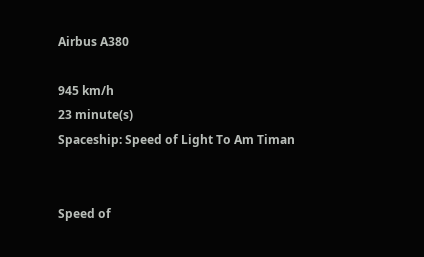Airbus A380

945 km/h
23 minute(s)
Spaceship: Speed of Light To Am Timan


Speed of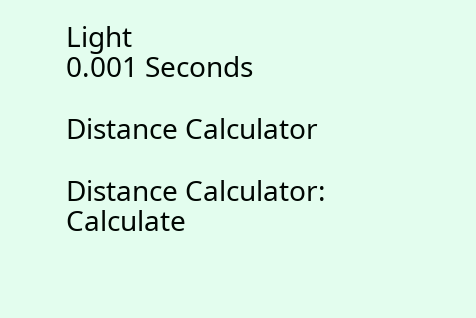Light
0.001 Seconds

Distance Calculator

Distance Calculator: Calculate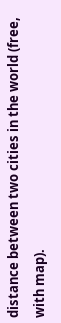distance between two cities in the world (free, with map).